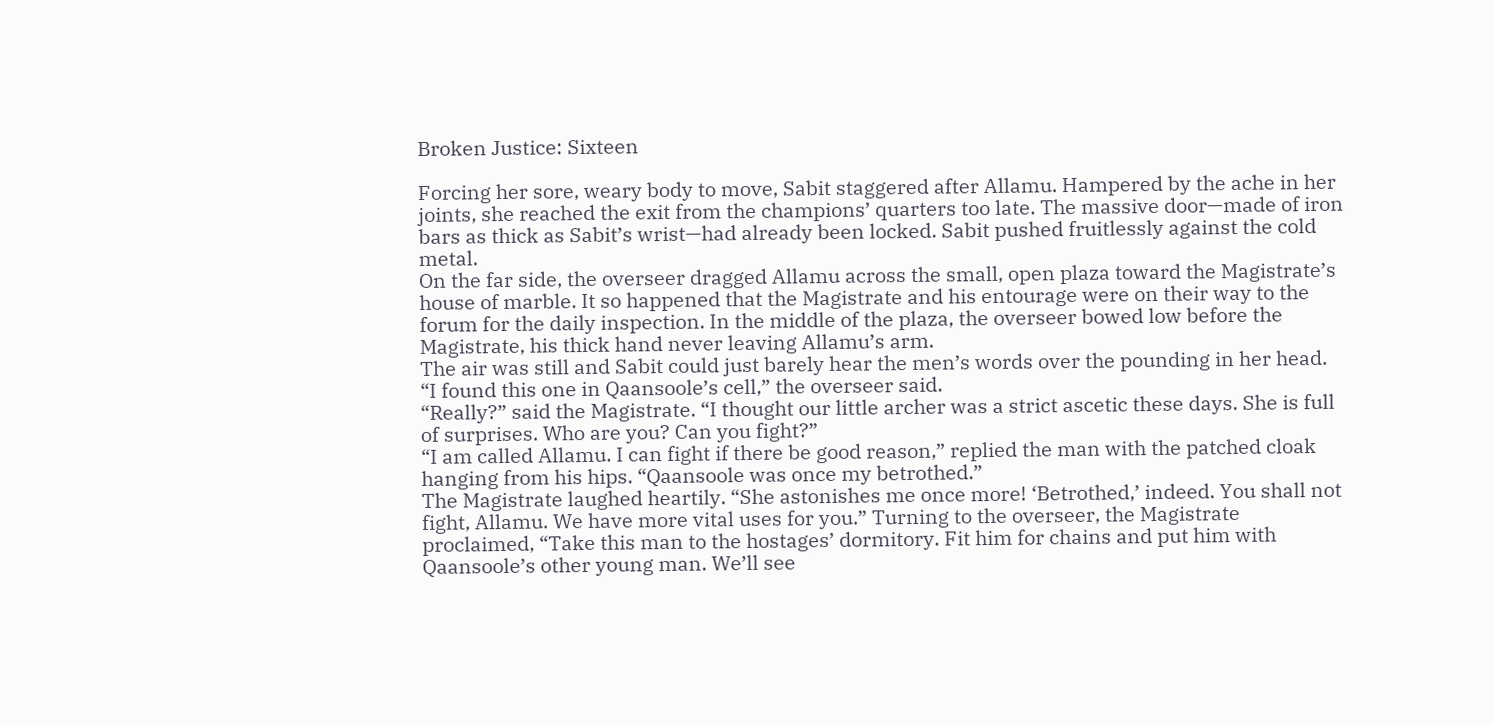Broken Justice: Sixteen

Forcing her sore, weary body to move, Sabit staggered after Allamu. Hampered by the ache in her joints, she reached the exit from the champions’ quarters too late. The massive door—made of iron bars as thick as Sabit’s wrist—had already been locked. Sabit pushed fruitlessly against the cold metal.
On the far side, the overseer dragged Allamu across the small, open plaza toward the Magistrate’s house of marble. It so happened that the Magistrate and his entourage were on their way to the forum for the daily inspection. In the middle of the plaza, the overseer bowed low before the Magistrate, his thick hand never leaving Allamu’s arm.
The air was still and Sabit could just barely hear the men’s words over the pounding in her head.
“I found this one in Qaansoole’s cell,” the overseer said.
“Really?” said the Magistrate. “I thought our little archer was a strict ascetic these days. She is full of surprises. Who are you? Can you fight?”
“I am called Allamu. I can fight if there be good reason,” replied the man with the patched cloak hanging from his hips. “Qaansoole was once my betrothed.”
The Magistrate laughed heartily. “She astonishes me once more! ‘Betrothed,’ indeed. You shall not fight, Allamu. We have more vital uses for you.” Turning to the overseer, the Magistrate proclaimed, “Take this man to the hostages’ dormitory. Fit him for chains and put him with Qaansoole’s other young man. We’ll see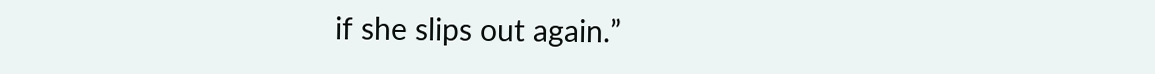if she slips out again.”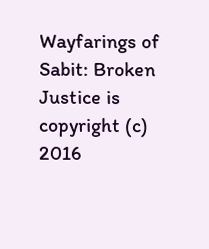Wayfarings of Sabit: Broken Justice is copyright (c) 2016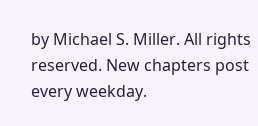by Michael S. Miller. All rights reserved. New chapters post every weekday.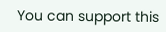You can support this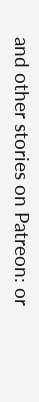and other stories on Patreon: or